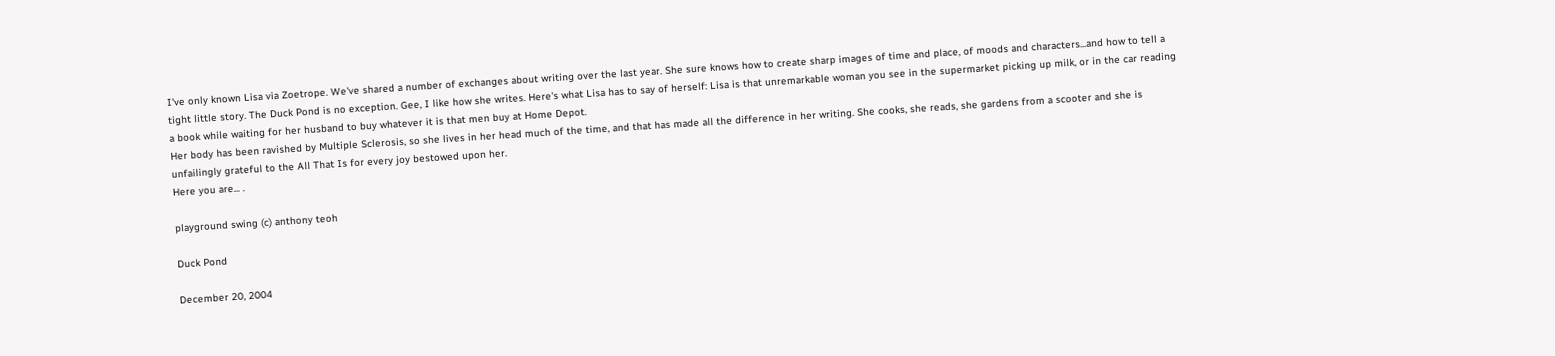I've only known Lisa via Zoetrope. We've shared a number of exchanges about writing over the last year. She sure knows how to create sharp images of time and place, of moods and characters...and how to tell a tight little story. The Duck Pond is no exception. Gee, I like how she writes. Here's what Lisa has to say of herself: Lisa is that unremarkable woman you see in the supermarket picking up milk, or in the car reading a book while waiting for her husband to buy whatever it is that men buy at Home Depot.
Her body has been ravished by Multiple Sclerosis, so she lives in her head much of the time, and that has made all the difference in her writing. She cooks, she reads, she gardens from a scooter and she is unfailingly grateful to the All That Is for every joy bestowed upon her.
Here you are... .

playground swing (c) anthony teoh

Duck Pond

December 20, 2004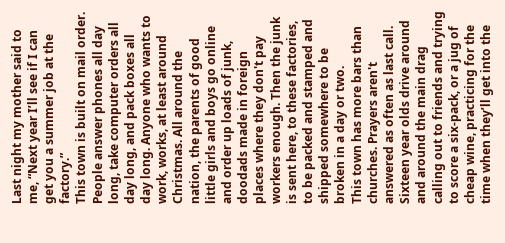Last night my mother said to me, “Next year I’ll see if I can get you a summer job at the factory.”
This town is built on mail order. People answer phones all day long, take computer orders all day long, and pack boxes all day long. Anyone who wants to work, works, at least around Christmas. All around the nation, the parents of good little girls and boys go online and order up loads of junk, doodads made in foreign places where they don't pay workers enough. Then the junk is sent here, to these factories, to be packed and stamped and shipped somewhere to be broken in a day or two.
This town has more bars than churches. Prayers aren't answered as often as last call. Sixteen year olds drive around and around the main drag calling out to friends and trying to score a six-pack, or a jug of cheap wine, practicing for the time when they’ll get into the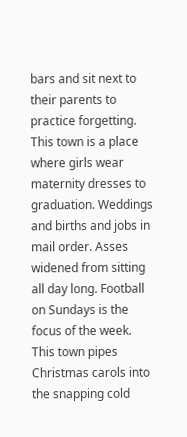bars and sit next to their parents to practice forgetting.
This town is a place where girls wear maternity dresses to graduation. Weddings and births and jobs in mail order. Asses widened from sitting all day long. Football on Sundays is the focus of the week.
This town pipes Christmas carols into the snapping cold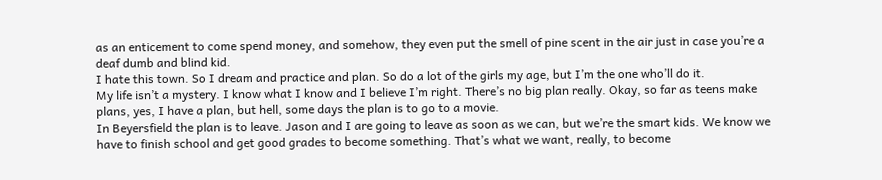as an enticement to come spend money, and somehow, they even put the smell of pine scent in the air just in case you’re a deaf dumb and blind kid.
I hate this town. So I dream and practice and plan. So do a lot of the girls my age, but I’m the one who’ll do it.
My life isn’t a mystery. I know what I know and I believe I’m right. There’s no big plan really. Okay, so far as teens make plans, yes, I have a plan, but hell, some days the plan is to go to a movie.
In Beyersfield the plan is to leave. Jason and I are going to leave as soon as we can, but we’re the smart kids. We know we have to finish school and get good grades to become something. That’s what we want, really, to become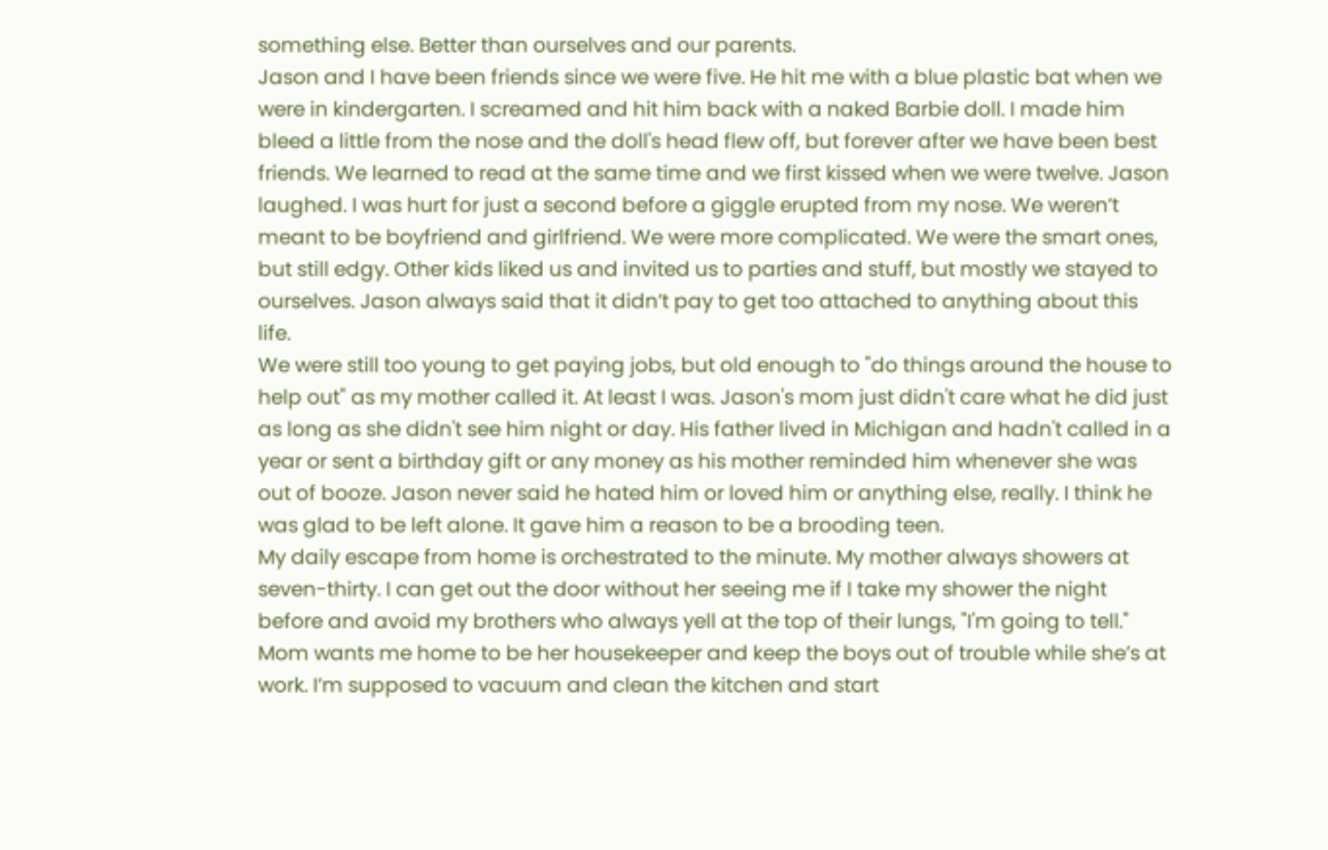something else. Better than ourselves and our parents.
Jason and I have been friends since we were five. He hit me with a blue plastic bat when we were in kindergarten. I screamed and hit him back with a naked Barbie doll. I made him bleed a little from the nose and the doll's head flew off, but forever after we have been best friends. We learned to read at the same time and we first kissed when we were twelve. Jason laughed. I was hurt for just a second before a giggle erupted from my nose. We weren’t meant to be boyfriend and girlfriend. We were more complicated. We were the smart ones, but still edgy. Other kids liked us and invited us to parties and stuff, but mostly we stayed to ourselves. Jason always said that it didn’t pay to get too attached to anything about this life.
We were still too young to get paying jobs, but old enough to "do things around the house to help out" as my mother called it. At least I was. Jason's mom just didn't care what he did just as long as she didn't see him night or day. His father lived in Michigan and hadn't called in a year or sent a birthday gift or any money as his mother reminded him whenever she was out of booze. Jason never said he hated him or loved him or anything else, really. I think he was glad to be left alone. It gave him a reason to be a brooding teen.
My daily escape from home is orchestrated to the minute. My mother always showers at seven-thirty. I can get out the door without her seeing me if I take my shower the night before and avoid my brothers who always yell at the top of their lungs, "I'm going to tell."
Mom wants me home to be her housekeeper and keep the boys out of trouble while she’s at work. I’m supposed to vacuum and clean the kitchen and start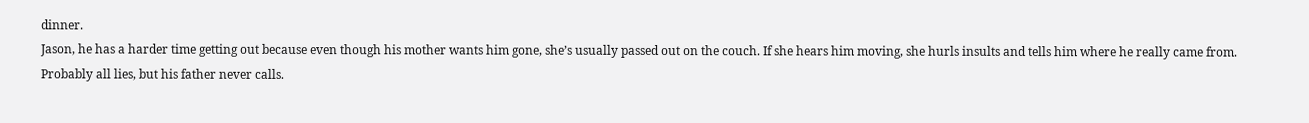dinner.
Jason, he has a harder time getting out because even though his mother wants him gone, she’s usually passed out on the couch. If she hears him moving, she hurls insults and tells him where he really came from. Probably all lies, but his father never calls.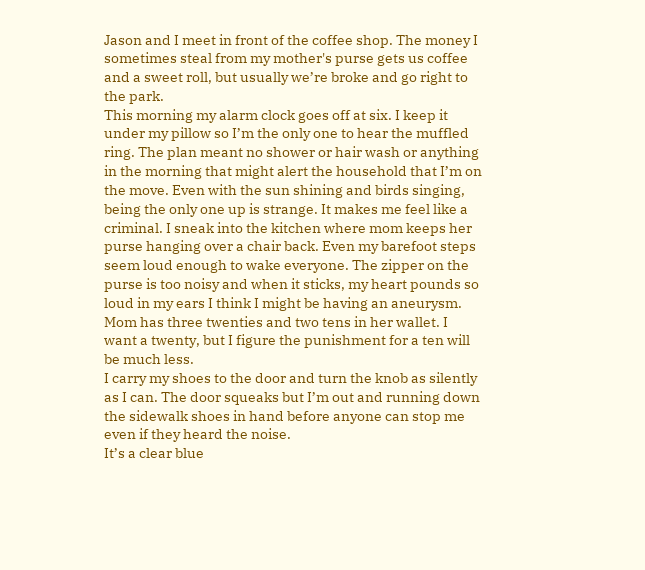Jason and I meet in front of the coffee shop. The money I sometimes steal from my mother's purse gets us coffee and a sweet roll, but usually we’re broke and go right to the park.
This morning my alarm clock goes off at six. I keep it under my pillow so I’m the only one to hear the muffled ring. The plan meant no shower or hair wash or anything in the morning that might alert the household that I’m on the move. Even with the sun shining and birds singing, being the only one up is strange. It makes me feel like a criminal. I sneak into the kitchen where mom keeps her purse hanging over a chair back. Even my barefoot steps seem loud enough to wake everyone. The zipper on the purse is too noisy and when it sticks, my heart pounds so loud in my ears I think I might be having an aneurysm. Mom has three twenties and two tens in her wallet. I want a twenty, but I figure the punishment for a ten will be much less.
I carry my shoes to the door and turn the knob as silently as I can. The door squeaks but I’m out and running down the sidewalk shoes in hand before anyone can stop me even if they heard the noise.
It’s a clear blue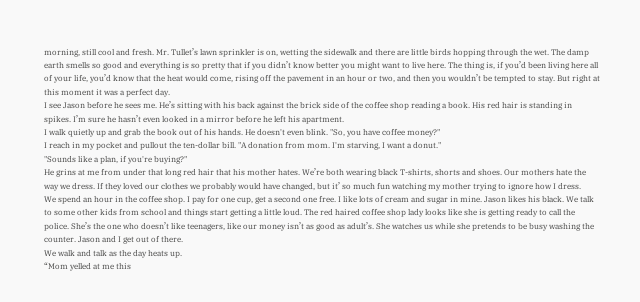morning, still cool and fresh. Mr. Tullet’s lawn sprinkler is on, wetting the sidewalk and there are little birds hopping through the wet. The damp earth smells so good and everything is so pretty that if you didn’t know better you might want to live here. The thing is, if you’d been living here all of your life, you’d know that the heat would come, rising off the pavement in an hour or two, and then you wouldn’t be tempted to stay. But right at this moment it was a perfect day.
I see Jason before he sees me. He’s sitting with his back against the brick side of the coffee shop reading a book. His red hair is standing in spikes. I’m sure he hasn’t even looked in a mirror before he left his apartment.
I walk quietly up and grab the book out of his hands. He doesn't even blink. "So, you have coffee money?"
I reach in my pocket and pullout the ten-dollar bill. "A donation from mom. I'm starving, I want a donut."
"Sounds like a plan, if you're buying?"
He grins at me from under that long red hair that his mother hates. We’re both wearing black T-shirts, shorts and shoes. Our mothers hate the way we dress. If they loved our clothes we probably would have changed, but it’ so much fun watching my mother trying to ignore how I dress.
We spend an hour in the coffee shop. I pay for one cup, get a second one free. I like lots of cream and sugar in mine. Jason likes his black. We talk to some other kids from school and things start getting a little loud. The red haired coffee shop lady looks like she is getting ready to call the police. She’s the one who doesn’t like teenagers, like our money isn’t as good as adult’s. She watches us while she pretends to be busy washing the counter. Jason and I get out of there.
We walk and talk as the day heats up.
“Mom yelled at me this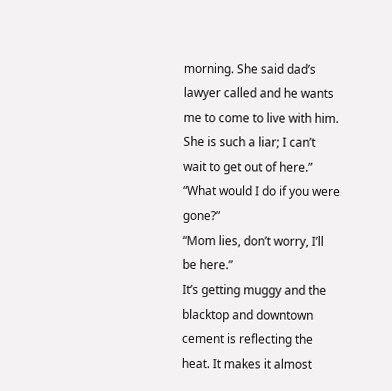morning. She said dad’s lawyer called and he wants me to come to live with him. She is such a liar; I can’t wait to get out of here.”
“What would I do if you were gone?”
“Mom lies, don’t worry, I’ll be here.”
It’s getting muggy and the blacktop and downtown cement is reflecting the heat. It makes it almost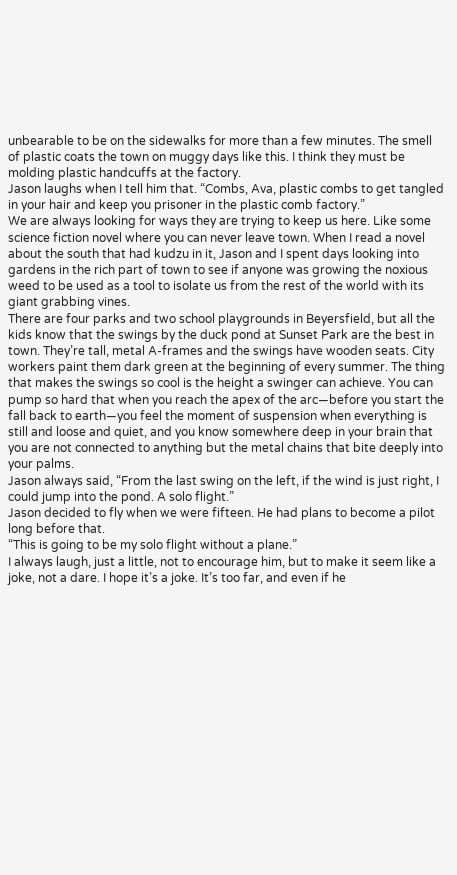unbearable to be on the sidewalks for more than a few minutes. The smell of plastic coats the town on muggy days like this. I think they must be molding plastic handcuffs at the factory.
Jason laughs when I tell him that. “Combs, Ava, plastic combs to get tangled in your hair and keep you prisoner in the plastic comb factory.”
We are always looking for ways they are trying to keep us here. Like some science fiction novel where you can never leave town. When I read a novel about the south that had kudzu in it, Jason and I spent days looking into gardens in the rich part of town to see if anyone was growing the noxious weed to be used as a tool to isolate us from the rest of the world with its giant grabbing vines.
There are four parks and two school playgrounds in Beyersfield, but all the kids know that the swings by the duck pond at Sunset Park are the best in town. They’re tall, metal A-frames and the swings have wooden seats. City workers paint them dark green at the beginning of every summer. The thing that makes the swings so cool is the height a swinger can achieve. You can pump so hard that when you reach the apex of the arc—before you start the fall back to earth—you feel the moment of suspension when everything is still and loose and quiet, and you know somewhere deep in your brain that you are not connected to anything but the metal chains that bite deeply into your palms.
Jason always said, “From the last swing on the left, if the wind is just right, I could jump into the pond. A solo flight.”
Jason decided to fly when we were fifteen. He had plans to become a pilot long before that.
“This is going to be my solo flight without a plane.”
I always laugh, just a little, not to encourage him, but to make it seem like a joke, not a dare. I hope it’s a joke. It’s too far, and even if he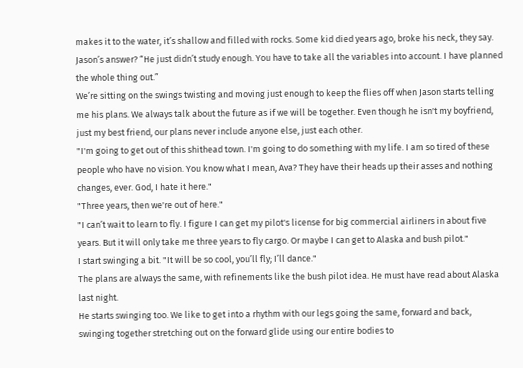makes it to the water, it’s shallow and filled with rocks. Some kid died years ago, broke his neck, they say.
Jason’s answer? “He just didn’t study enough. You have to take all the variables into account. I have planned the whole thing out.”
We’re sitting on the swings twisting and moving just enough to keep the flies off when Jason starts telling me his plans. We always talk about the future as if we will be together. Even though he isn't my boyfriend, just my best friend, our plans never include anyone else, just each other.
"I'm going to get out of this shithead town. I'm going to do something with my life. I am so tired of these people who have no vision. You know what I mean, Ava? They have their heads up their asses and nothing changes, ever. God, I hate it here."
"Three years, then we're out of here."
"I can’t wait to learn to fly. I figure I can get my pilot's license for big commercial airliners in about five years. But it will only take me three years to fly cargo. Or maybe I can get to Alaska and bush pilot."
I start swinging a bit. "It will be so cool, you’ll fly; I’ll dance."
The plans are always the same, with refinements like the bush pilot idea. He must have read about Alaska last night.
He starts swinging too. We like to get into a rhythm with our legs going the same, forward and back, swinging together stretching out on the forward glide using our entire bodies to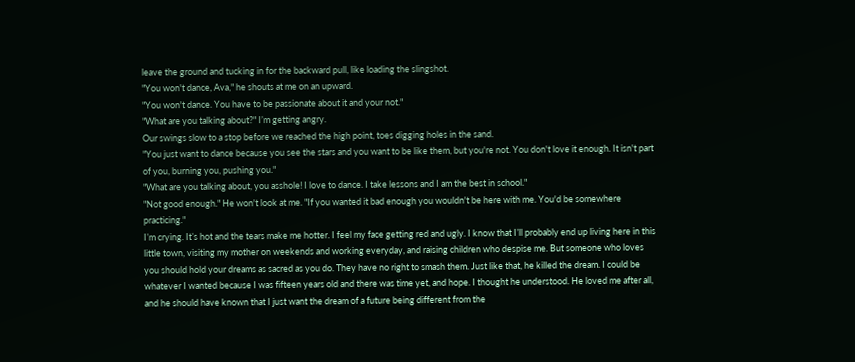leave the ground and tucking in for the backward pull, like loading the slingshot.
"You won't dance, Ava," he shouts at me on an upward.
"You won't dance. You have to be passionate about it and your not."
"What are you talking about?" I’m getting angry.
Our swings slow to a stop before we reached the high point, toes digging holes in the sand.
"You just want to dance because you see the stars and you want to be like them, but you're not. You don't love it enough. It isn't part of you, burning you, pushing you."
"What are you talking about, you asshole! I love to dance. I take lessons and I am the best in school."
"Not good enough." He won't look at me. "If you wanted it bad enough you wouldn't be here with me. You'd be somewhere practicing."
I’m crying. It’s hot and the tears make me hotter. I feel my face getting red and ugly. I know that I’ll probably end up living here in this little town, visiting my mother on weekends and working everyday, and raising children who despise me. But someone who loves you should hold your dreams as sacred as you do. They have no right to smash them. Just like that, he killed the dream. I could be whatever I wanted because I was fifteen years old and there was time yet, and hope. I thought he understood. He loved me after all, and he should have known that I just want the dream of a future being different from the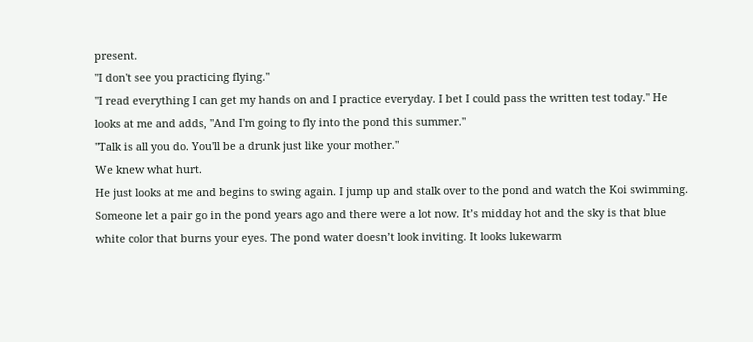present.
"I don't see you practicing flying."
"I read everything I can get my hands on and I practice everyday. I bet I could pass the written test today." He looks at me and adds, "And I'm going to fly into the pond this summer."
"Talk is all you do. You'll be a drunk just like your mother."
We knew what hurt.
He just looks at me and begins to swing again. I jump up and stalk over to the pond and watch the Koi swimming. Someone let a pair go in the pond years ago and there were a lot now. It’s midday hot and the sky is that blue white color that burns your eyes. The pond water doesn’t look inviting. It looks lukewarm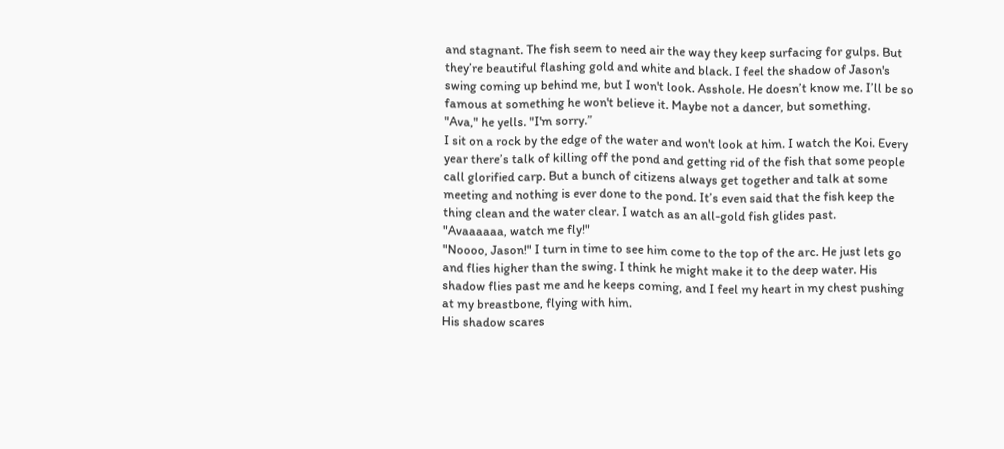and stagnant. The fish seem to need air the way they keep surfacing for gulps. But they’re beautiful flashing gold and white and black. I feel the shadow of Jason's swing coming up behind me, but I won't look. Asshole. He doesn’t know me. I’ll be so famous at something he won't believe it. Maybe not a dancer, but something.
"Ava," he yells. "I'm sorry.”
I sit on a rock by the edge of the water and won't look at him. I watch the Koi. Every year there’s talk of killing off the pond and getting rid of the fish that some people call glorified carp. But a bunch of citizens always get together and talk at some meeting and nothing is ever done to the pond. It’s even said that the fish keep the thing clean and the water clear. I watch as an all-gold fish glides past.
"Avaaaaaa, watch me fly!"
"Noooo, Jason!" I turn in time to see him come to the top of the arc. He just lets go and flies higher than the swing. I think he might make it to the deep water. His shadow flies past me and he keeps coming, and I feel my heart in my chest pushing at my breastbone, flying with him.
His shadow scares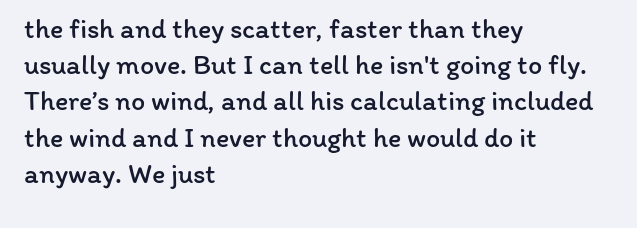the fish and they scatter, faster than they usually move. But I can tell he isn't going to fly. There’s no wind, and all his calculating included the wind and I never thought he would do it anyway. We just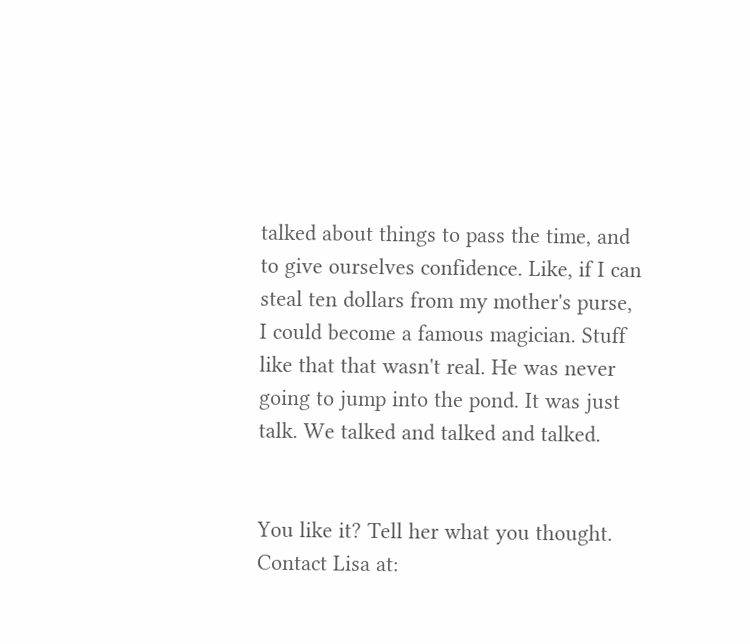talked about things to pass the time, and to give ourselves confidence. Like, if I can steal ten dollars from my mother's purse, I could become a famous magician. Stuff like that that wasn't real. He was never going to jump into the pond. It was just talk. We talked and talked and talked.


You like it? Tell her what you thought. Contact Lisa at: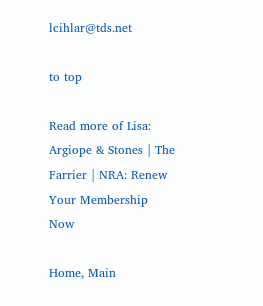lcihlar@tds.net

to top

Read more of Lisa:
Argiope & Stones | The Farrier | NRA: Renew Your Membership Now

Home, Main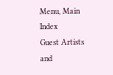Menu, Main Index
Guest Artists and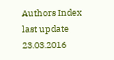Authors Index
last update 23.03.2016